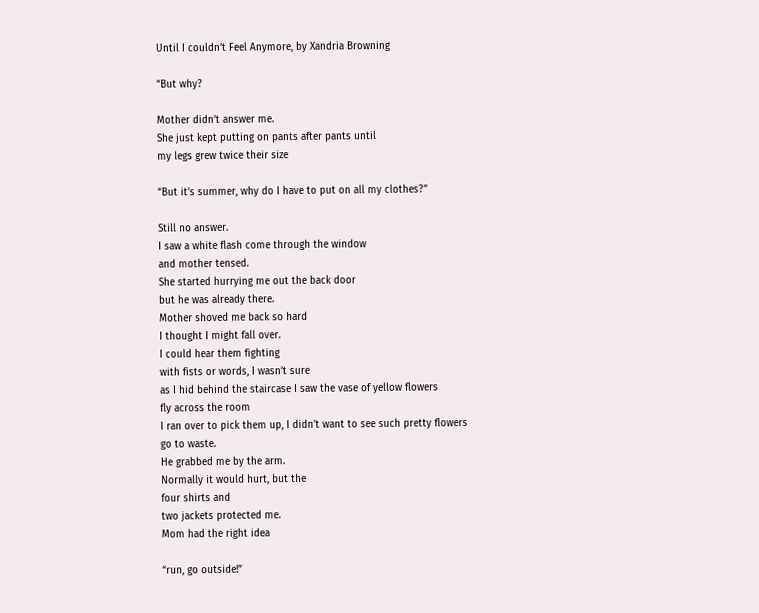Until I couldn’t Feel Anymore, by Xandria Browning

“But why?

Mother didn’t answer me.
She just kept putting on pants after pants until
my legs grew twice their size

“But it’s summer, why do I have to put on all my clothes?”

Still no answer.
I saw a white flash come through the window
and mother tensed.
She started hurrying me out the back door
but he was already there.
Mother shoved me back so hard
I thought I might fall over.
I could hear them fighting
with fists or words, I wasn’t sure
as I hid behind the staircase I saw the vase of yellow flowers
fly across the room
I ran over to pick them up, I didn’t want to see such pretty flowers
go to waste.
He grabbed me by the arm.
Normally it would hurt, but the
four shirts and
two jackets protected me.
Mom had the right idea

“run, go outside!”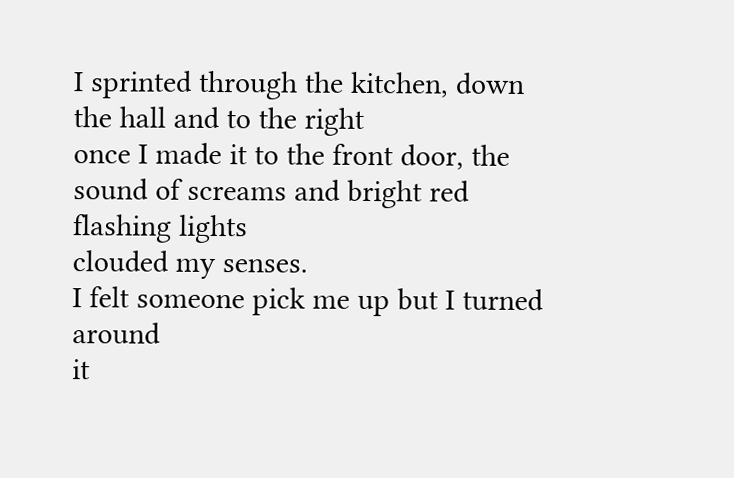I sprinted through the kitchen, down the hall and to the right
once I made it to the front door, the sound of screams and bright red flashing lights
clouded my senses.
I felt someone pick me up but I turned around
it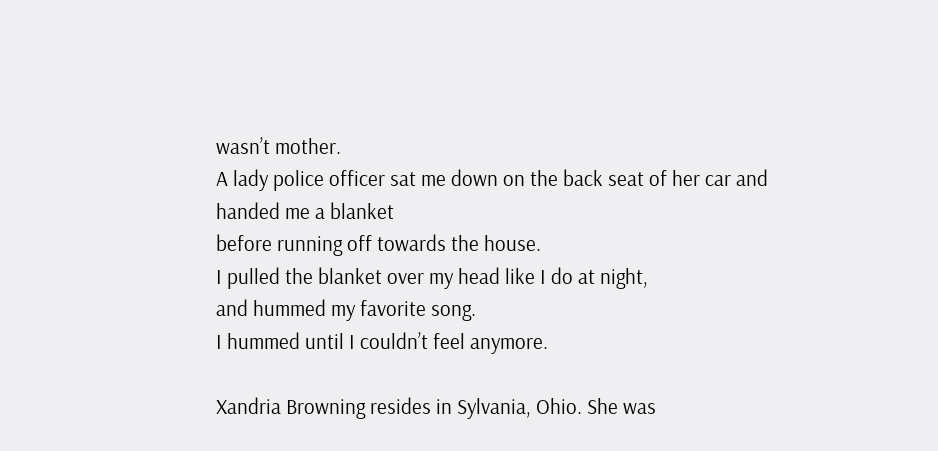wasn’t mother.
A lady police officer sat me down on the back seat of her car and handed me a blanket
before running off towards the house.
I pulled the blanket over my head like I do at night,
and hummed my favorite song.
I hummed until I couldn’t feel anymore.

Xandria Browning resides in Sylvania, Ohio. She was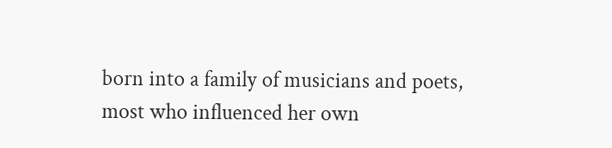born into a family of musicians and poets, most who influenced her own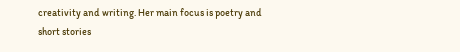creativity and writing. Her main focus is poetry and short stories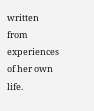written from experiences of her own life.